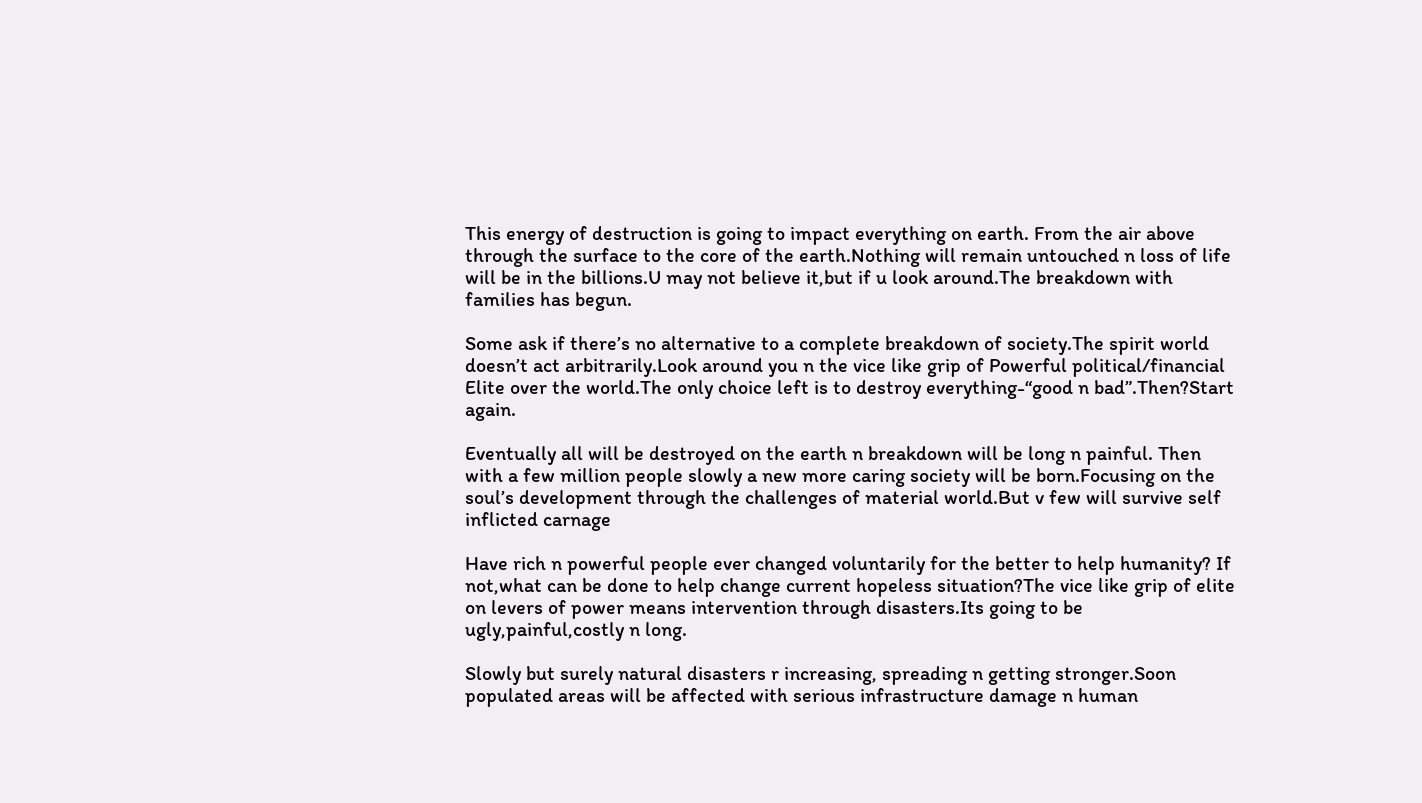This energy of destruction is going to impact everything on earth. From the air above through the surface to the core of the earth.Nothing will remain untouched n loss of life will be in the billions.U may not believe it,but if u look around.The breakdown with families has begun.

Some ask if there’s no alternative to a complete breakdown of society.The spirit world doesn’t act arbitrarily.Look around you n the vice like grip of Powerful political/financial Elite over the world.The only choice left is to destroy everything-“good n bad”.Then?Start again.

Eventually all will be destroyed on the earth n breakdown will be long n painful. Then with a few million people slowly a new more caring society will be born.Focusing on the soul’s development through the challenges of material world.But v few will survive self inflicted carnage

Have rich n powerful people ever changed voluntarily for the better to help humanity? If not,what can be done to help change current hopeless situation?The vice like grip of elite on levers of power means intervention through disasters.Its going to be ugly,painful,costly n long.

Slowly but surely natural disasters r increasing, spreading n getting stronger.Soon populated areas will be affected with serious infrastructure damage n human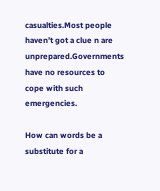casualties.Most people haven’t got a clue n are unprepared.Governments have no resources to cope with such emergencies.

How can words be a substitute for a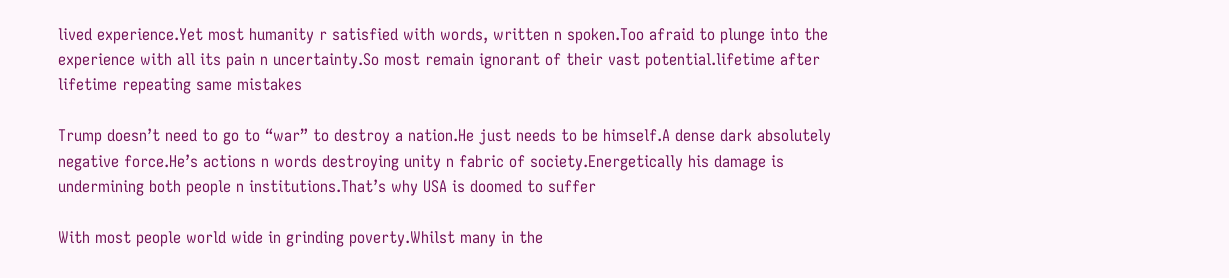lived experience.Yet most humanity r satisfied with words, written n spoken.Too afraid to plunge into the experience with all its pain n uncertainty.So most remain ignorant of their vast potential.lifetime after lifetime repeating same mistakes

Trump doesn’t need to go to “war” to destroy a nation.He just needs to be himself.A dense dark absolutely negative force.He’s actions n words destroying unity n fabric of society.Energetically his damage is undermining both people n institutions.That’s why USA is doomed to suffer

With most people world wide in grinding poverty.Whilst many in the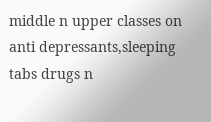middle n upper classes on anti depressants,sleeping tabs drugs n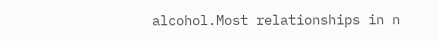alcohol.Most relationships in n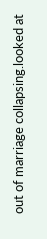out of marriage collapsing.looked at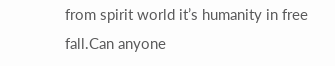from spirit world it’s humanity in free fall.Can anyone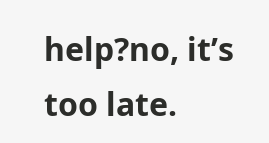help?no, it’s too late.